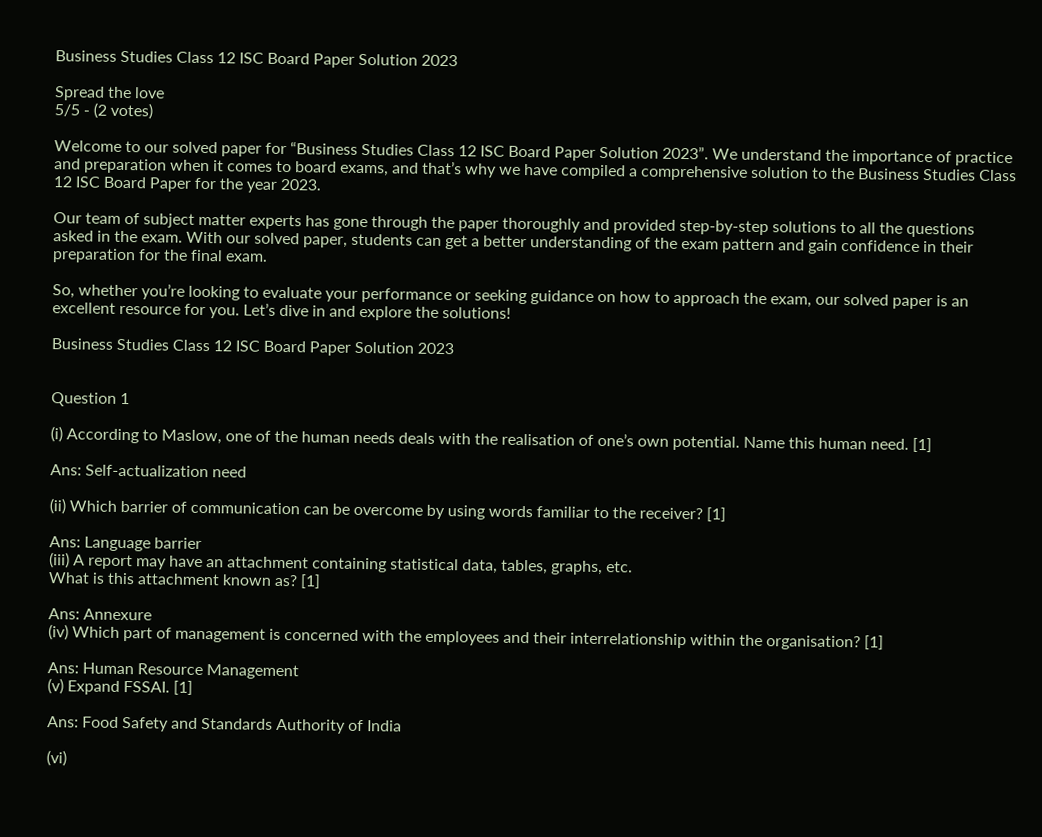Business Studies Class 12 ISC Board Paper Solution 2023

Spread the love
5/5 - (2 votes)

Welcome to our solved paper for “Business Studies Class 12 ISC Board Paper Solution 2023”. We understand the importance of practice and preparation when it comes to board exams, and that’s why we have compiled a comprehensive solution to the Business Studies Class 12 ISC Board Paper for the year 2023.

Our team of subject matter experts has gone through the paper thoroughly and provided step-by-step solutions to all the questions asked in the exam. With our solved paper, students can get a better understanding of the exam pattern and gain confidence in their preparation for the final exam.

So, whether you’re looking to evaluate your performance or seeking guidance on how to approach the exam, our solved paper is an excellent resource for you. Let’s dive in and explore the solutions!

Business Studies Class 12 ISC Board Paper Solution 2023


Question 1

(i) According to Maslow, one of the human needs deals with the realisation of one’s own potential. Name this human need. [1]

Ans: Self-actualization need

(ii) Which barrier of communication can be overcome by using words familiar to the receiver? [1]

Ans: Language barrier
(iii) A report may have an attachment containing statistical data, tables, graphs, etc.
What is this attachment known as? [1]

Ans: Annexure
(iv) Which part of management is concerned with the employees and their interrelationship within the organisation? [1]

Ans: Human Resource Management
(v) Expand FSSAI. [1]

Ans: Food Safety and Standards Authority of India

(vi)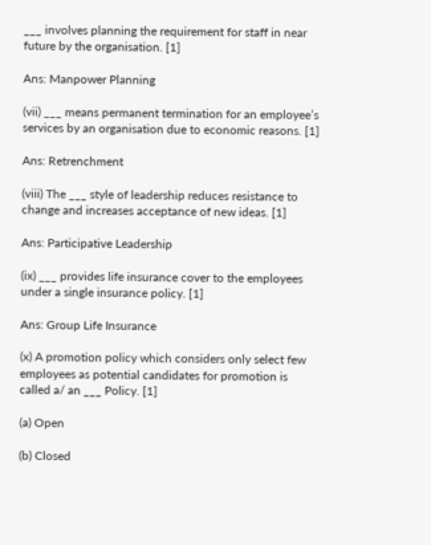___ involves planning the requirement for staff in near future by the organisation. [1]

Ans: Manpower Planning

(vii) ___ means permanent termination for an employee’s services by an organisation due to economic reasons. [1]

Ans: Retrenchment

(viii) The ___ style of leadership reduces resistance to change and increases acceptance of new ideas. [1]

Ans: Participative Leadership

(ix) ___ provides life insurance cover to the employees under a single insurance policy. [1]

Ans: Group Life Insurance

(x) A promotion policy which considers only select few employees as potential candidates for promotion is called a/ an ___ Policy. [1]

(a) Open

(b) Closed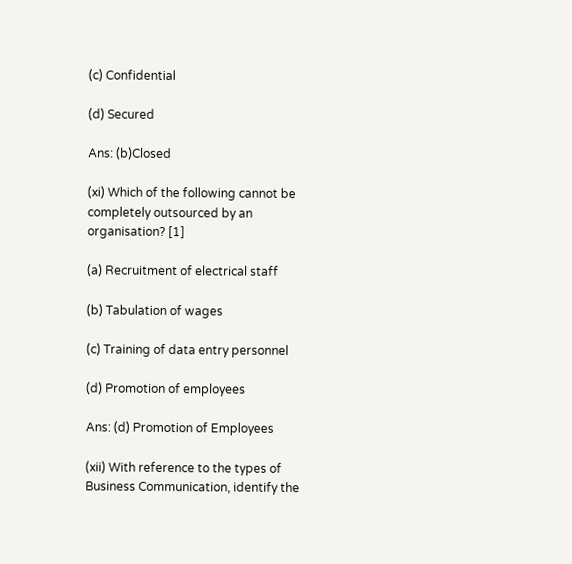(c) Confidential

(d) Secured

Ans: (b)Closed

(xi) Which of the following cannot be completely outsourced by an organisation? [1]

(a) Recruitment of electrical staff

(b) Tabulation of wages

(c) Training of data entry personnel

(d) Promotion of employees

Ans: (d) Promotion of Employees

(xii) With reference to the types of Business Communication, identify the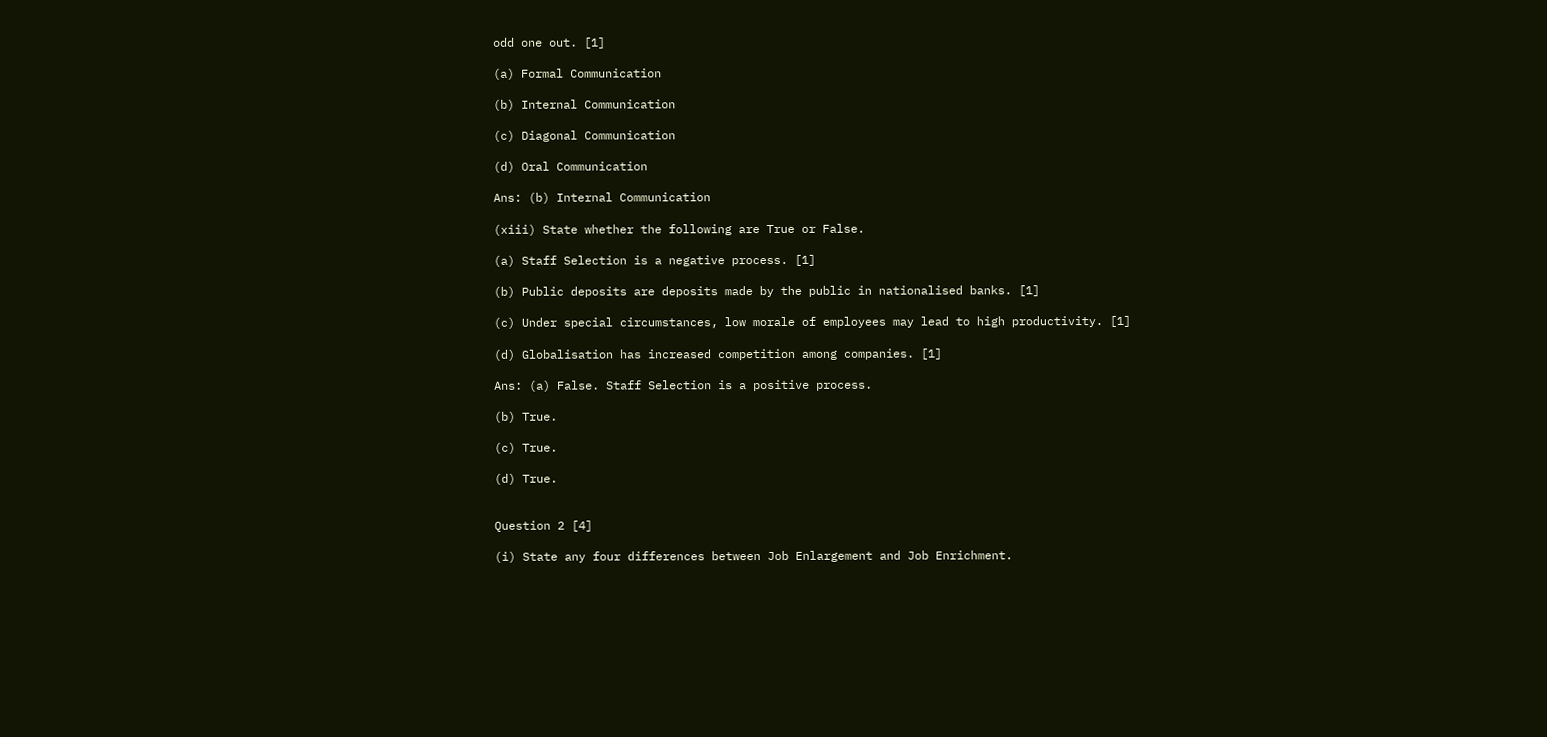odd one out. [1]

(a) Formal Communication

(b) Internal Communication

(c) Diagonal Communication

(d) Oral Communication

Ans: (b) Internal Communication

(xiii) State whether the following are True or False.

(a) Staff Selection is a negative process. [1]

(b) Public deposits are deposits made by the public in nationalised banks. [1]

(c) Under special circumstances, low morale of employees may lead to high productivity. [1]

(d) Globalisation has increased competition among companies. [1]

Ans: (a) False. Staff Selection is a positive process.

(b) True.

(c) True.

(d) True.


Question 2 [4]

(i) State any four differences between Job Enlargement and Job Enrichment.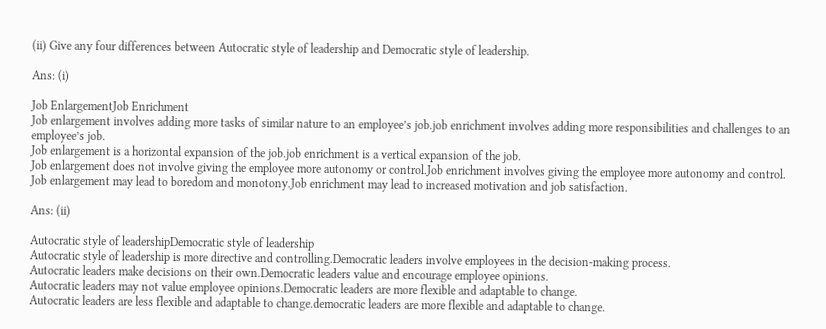(ii) Give any four differences between Autocratic style of leadership and Democratic style of leadership.

Ans: (i)

Job EnlargementJob Enrichment
Job enlargement involves adding more tasks of similar nature to an employee’s job.job enrichment involves adding more responsibilities and challenges to an employee’s job.
Job enlargement is a horizontal expansion of the job.job enrichment is a vertical expansion of the job.
Job enlargement does not involve giving the employee more autonomy or control.Job enrichment involves giving the employee more autonomy and control.
Job enlargement may lead to boredom and monotony.Job enrichment may lead to increased motivation and job satisfaction.

Ans: (ii)

Autocratic style of leadershipDemocratic style of leadership
Autocratic style of leadership is more directive and controlling.Democratic leaders involve employees in the decision-making process.
Autocratic leaders make decisions on their own.Democratic leaders value and encourage employee opinions.
Autocratic leaders may not value employee opinions.Democratic leaders are more flexible and adaptable to change.
Autocratic leaders are less flexible and adaptable to change.democratic leaders are more flexible and adaptable to change.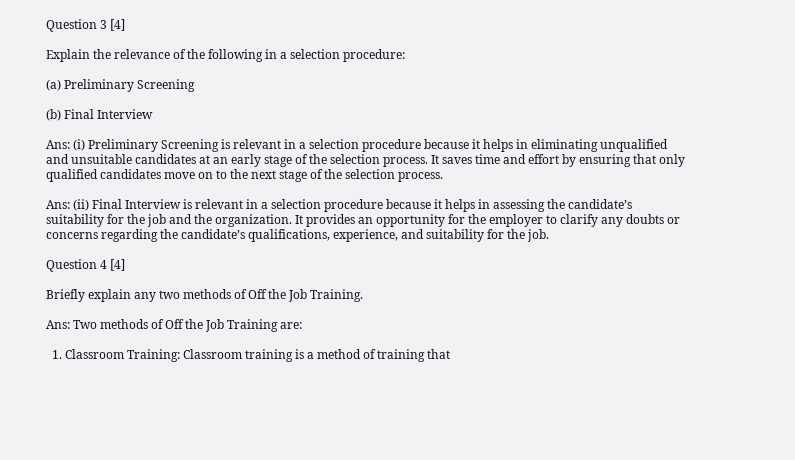Question 3 [4]

Explain the relevance of the following in a selection procedure:

(a) Preliminary Screening

(b) Final Interview

Ans: (i) Preliminary Screening is relevant in a selection procedure because it helps in eliminating unqualified and unsuitable candidates at an early stage of the selection process. It saves time and effort by ensuring that only qualified candidates move on to the next stage of the selection process.

Ans: (ii) Final Interview is relevant in a selection procedure because it helps in assessing the candidate’s suitability for the job and the organization. It provides an opportunity for the employer to clarify any doubts or concerns regarding the candidate’s qualifications, experience, and suitability for the job.

Question 4 [4]

Briefly explain any two methods of Off the Job Training.

Ans: Two methods of Off the Job Training are:

  1. Classroom Training: Classroom training is a method of training that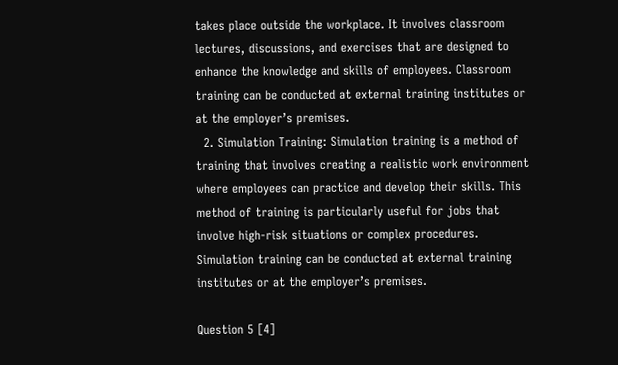takes place outside the workplace. It involves classroom lectures, discussions, and exercises that are designed to enhance the knowledge and skills of employees. Classroom training can be conducted at external training institutes or at the employer’s premises.
  2. Simulation Training: Simulation training is a method of training that involves creating a realistic work environment where employees can practice and develop their skills. This method of training is particularly useful for jobs that involve high-risk situations or complex procedures. Simulation training can be conducted at external training institutes or at the employer’s premises.

Question 5 [4]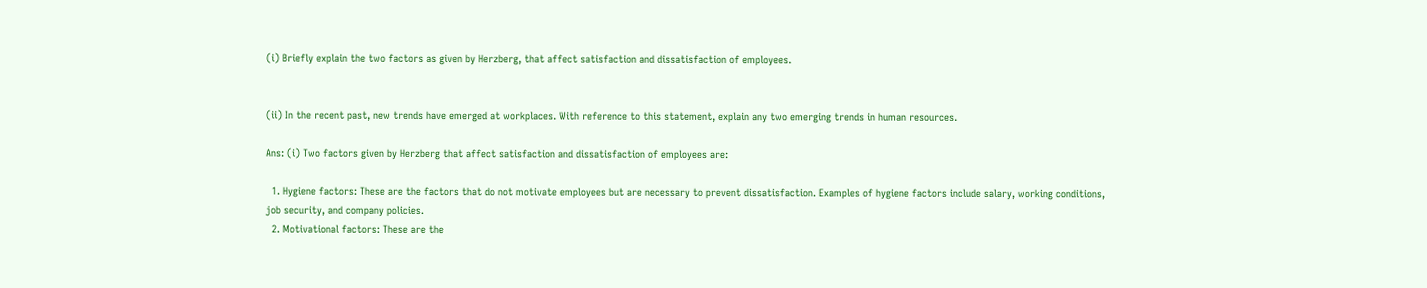(i) Briefly explain the two factors as given by Herzberg, that affect satisfaction and dissatisfaction of employees.


(ii) In the recent past, new trends have emerged at workplaces. With reference to this statement, explain any two emerging trends in human resources.

Ans: (i) Two factors given by Herzberg that affect satisfaction and dissatisfaction of employees are:

  1. Hygiene factors: These are the factors that do not motivate employees but are necessary to prevent dissatisfaction. Examples of hygiene factors include salary, working conditions, job security, and company policies.
  2. Motivational factors: These are the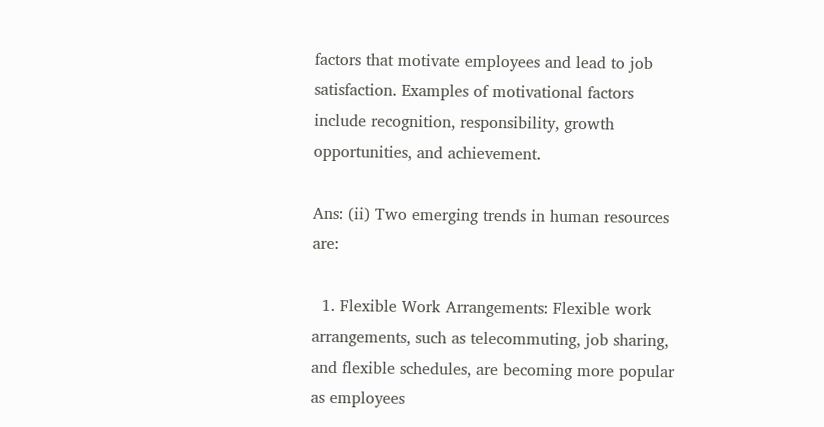factors that motivate employees and lead to job satisfaction. Examples of motivational factors include recognition, responsibility, growth opportunities, and achievement.

Ans: (ii) Two emerging trends in human resources are:

  1. Flexible Work Arrangements: Flexible work arrangements, such as telecommuting, job sharing, and flexible schedules, are becoming more popular as employees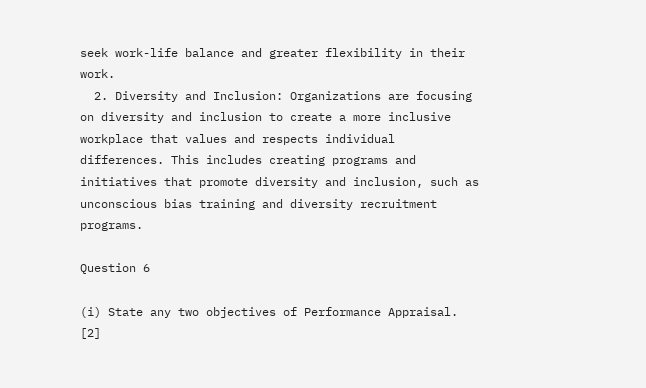seek work-life balance and greater flexibility in their work.
  2. Diversity and Inclusion: Organizations are focusing on diversity and inclusion to create a more inclusive workplace that values and respects individual differences. This includes creating programs and initiatives that promote diversity and inclusion, such as unconscious bias training and diversity recruitment programs.

Question 6

(i) State any two objectives of Performance Appraisal. [2]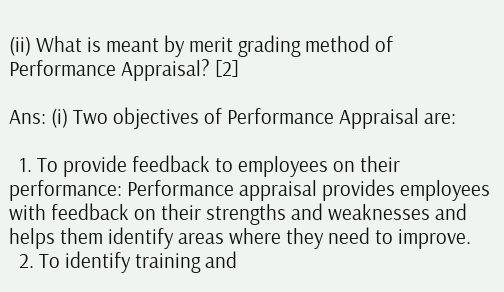(ii) What is meant by merit grading method of Performance Appraisal? [2]

Ans: (i) Two objectives of Performance Appraisal are:

  1. To provide feedback to employees on their performance: Performance appraisal provides employees with feedback on their strengths and weaknesses and helps them identify areas where they need to improve.
  2. To identify training and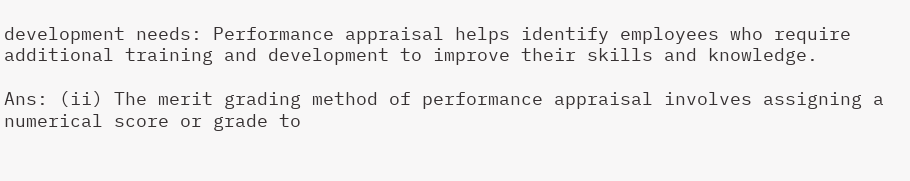development needs: Performance appraisal helps identify employees who require additional training and development to improve their skills and knowledge.

Ans: (ii) The merit grading method of performance appraisal involves assigning a numerical score or grade to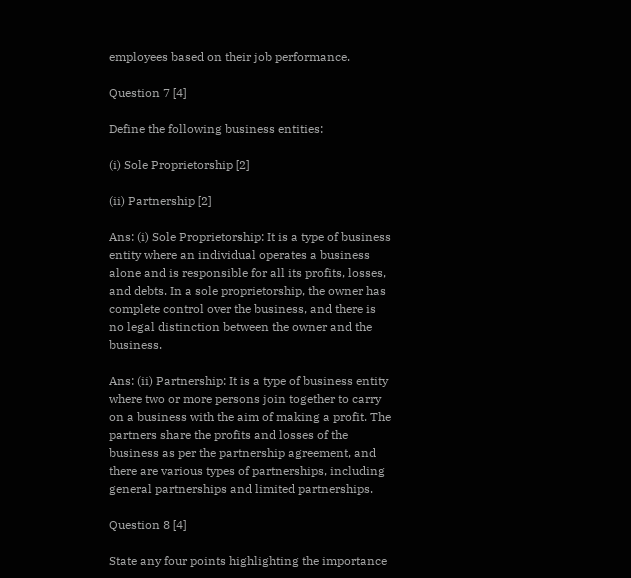employees based on their job performance.

Question 7 [4]

Define the following business entities:

(i) Sole Proprietorship [2]

(ii) Partnership [2]

Ans: (i) Sole Proprietorship: It is a type of business entity where an individual operates a business alone and is responsible for all its profits, losses, and debts. In a sole proprietorship, the owner has complete control over the business, and there is no legal distinction between the owner and the business.

Ans: (ii) Partnership: It is a type of business entity where two or more persons join together to carry on a business with the aim of making a profit. The partners share the profits and losses of the business as per the partnership agreement, and there are various types of partnerships, including general partnerships and limited partnerships.

Question 8 [4]

State any four points highlighting the importance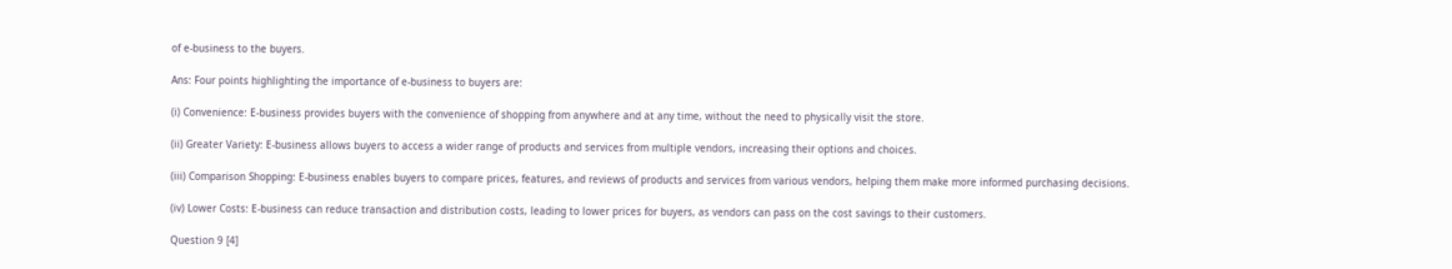of e-business to the buyers.

Ans: Four points highlighting the importance of e-business to buyers are:

(i) Convenience: E-business provides buyers with the convenience of shopping from anywhere and at any time, without the need to physically visit the store.

(ii) Greater Variety: E-business allows buyers to access a wider range of products and services from multiple vendors, increasing their options and choices.

(iii) Comparison Shopping: E-business enables buyers to compare prices, features, and reviews of products and services from various vendors, helping them make more informed purchasing decisions.

(iv) Lower Costs: E-business can reduce transaction and distribution costs, leading to lower prices for buyers, as vendors can pass on the cost savings to their customers.

Question 9 [4]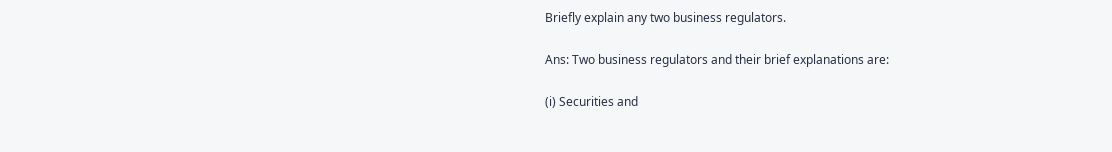Briefly explain any two business regulators.

Ans: Two business regulators and their brief explanations are:

(i) Securities and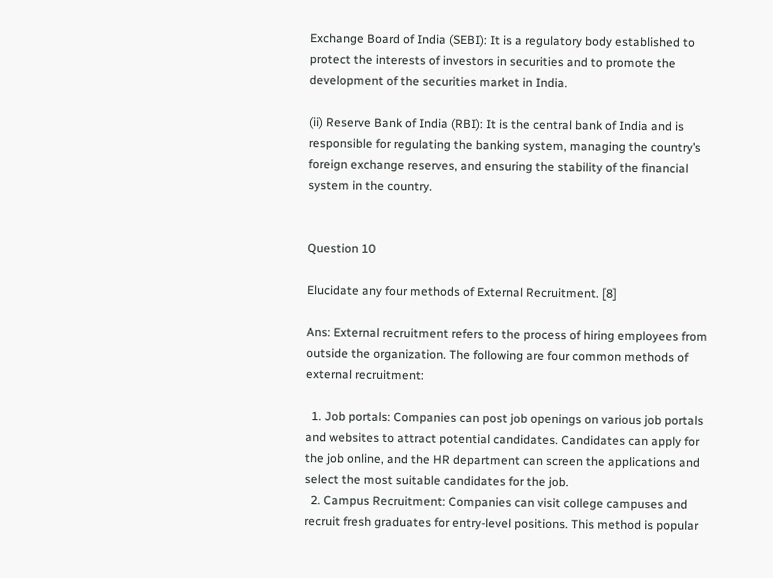Exchange Board of India (SEBI): It is a regulatory body established to protect the interests of investors in securities and to promote the development of the securities market in India.

(ii) Reserve Bank of India (RBI): It is the central bank of India and is responsible for regulating the banking system, managing the country’s foreign exchange reserves, and ensuring the stability of the financial system in the country.


Question 10

Elucidate any four methods of External Recruitment. [8]

Ans: External recruitment refers to the process of hiring employees from outside the organization. The following are four common methods of external recruitment:

  1. Job portals: Companies can post job openings on various job portals and websites to attract potential candidates. Candidates can apply for the job online, and the HR department can screen the applications and select the most suitable candidates for the job.
  2. Campus Recruitment: Companies can visit college campuses and recruit fresh graduates for entry-level positions. This method is popular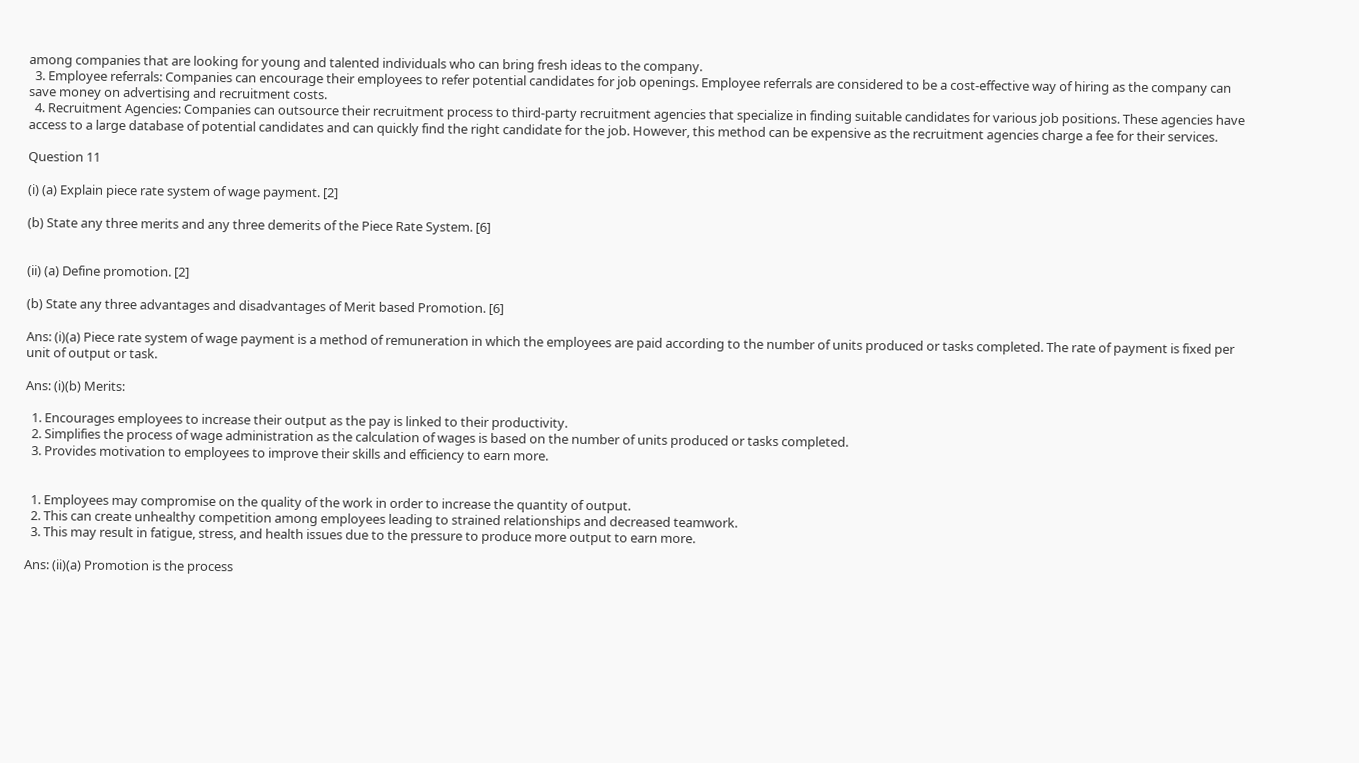among companies that are looking for young and talented individuals who can bring fresh ideas to the company.
  3. Employee referrals: Companies can encourage their employees to refer potential candidates for job openings. Employee referrals are considered to be a cost-effective way of hiring as the company can save money on advertising and recruitment costs.
  4. Recruitment Agencies: Companies can outsource their recruitment process to third-party recruitment agencies that specialize in finding suitable candidates for various job positions. These agencies have access to a large database of potential candidates and can quickly find the right candidate for the job. However, this method can be expensive as the recruitment agencies charge a fee for their services.

Question 11

(i) (a) Explain piece rate system of wage payment. [2]

(b) State any three merits and any three demerits of the Piece Rate System. [6]


(ii) (a) Define promotion. [2]

(b) State any three advantages and disadvantages of Merit based Promotion. [6]

Ans: (i)(a) Piece rate system of wage payment is a method of remuneration in which the employees are paid according to the number of units produced or tasks completed. The rate of payment is fixed per unit of output or task.

Ans: (i)(b) Merits:

  1. Encourages employees to increase their output as the pay is linked to their productivity.
  2. Simplifies the process of wage administration as the calculation of wages is based on the number of units produced or tasks completed.
  3. Provides motivation to employees to improve their skills and efficiency to earn more.


  1. Employees may compromise on the quality of the work in order to increase the quantity of output.
  2. This can create unhealthy competition among employees leading to strained relationships and decreased teamwork.
  3. This may result in fatigue, stress, and health issues due to the pressure to produce more output to earn more.

Ans: (ii)(a) Promotion is the process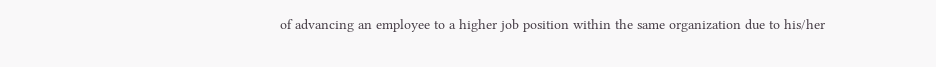of advancing an employee to a higher job position within the same organization due to his/her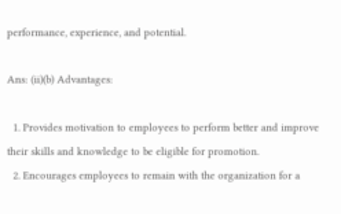performance, experience, and potential.

Ans: (ii)(b) Advantages:

  1. Provides motivation to employees to perform better and improve their skills and knowledge to be eligible for promotion.
  2. Encourages employees to remain with the organization for a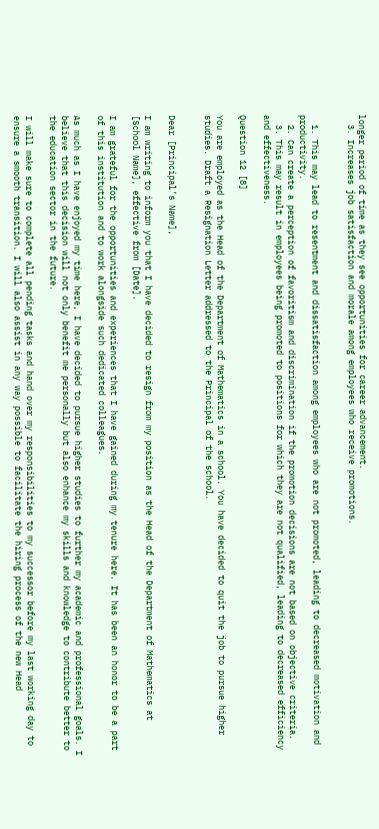longer period of time as they see opportunities for career advancement.
  3. Increases job satisfaction and morale among employees who receive promotions.


  1. This may lead to resentment and dissatisfaction among employees who are not promoted, leading to decreased motivation and productivity.
  2. Can create a perception of favoritism and discrimination if the promotion decisions are not based on objective criteria.
  3. This may result in employees being promoted to positions for which they are not qualified, leading to decreased efficiency and effectiveness.

Question 12 [8]

You are employed as the Head of the Department of Mathematics in a school. You have decided to quit the job to pursue higher studies. Draft a Resignation Letter addressed to the Principal of the school.


Dear [Principal’s Name],

I am writing to inform you that I have decided to resign from my position as the Head of the Department of Mathematics at [School Name], effective from [Date].

I am grateful for the opportunities and experiences that I have gained during my tenure here. It has been an honor to be a part of this institution and to work alongside such dedicated colleagues.

As much as I have enjoyed my time here, I have decided to pursue higher studies to further my academic and professional goals. I believe that this decision will not only benefit me personally but also enhance my skills and knowledge to contribute better to the education sector in the future.

I will make sure to complete all pending tasks and hand over my responsibilities to my successor before my last working day to ensure a smooth transition. I will also assist in any way possible to facilitate the hiring process of the new Head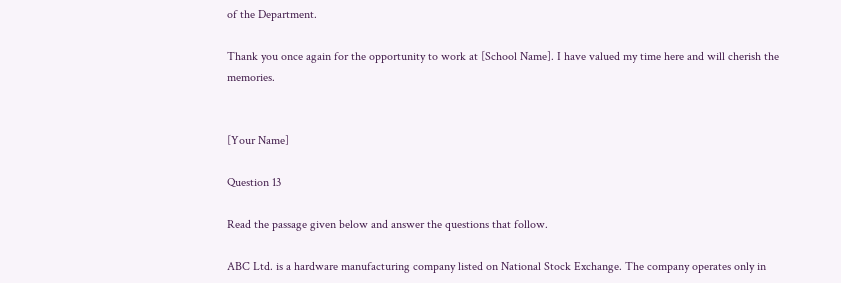of the Department.

Thank you once again for the opportunity to work at [School Name]. I have valued my time here and will cherish the memories.


[Your Name]

Question 13

Read the passage given below and answer the questions that follow.

ABC Ltd. is a hardware manufacturing company listed on National Stock Exchange. The company operates only in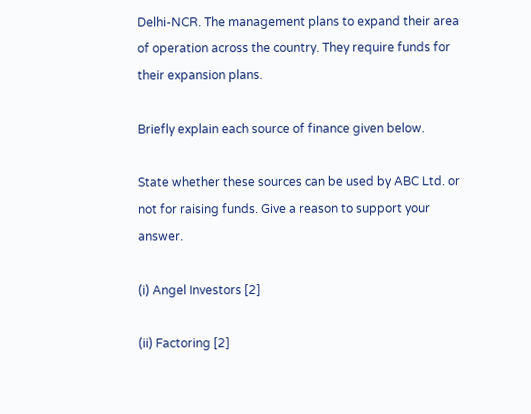Delhi-NCR. The management plans to expand their area of operation across the country. They require funds for their expansion plans.

Briefly explain each source of finance given below.

State whether these sources can be used by ABC Ltd. or not for raising funds. Give a reason to support your answer.

(i) Angel Investors [2]

(ii) Factoring [2]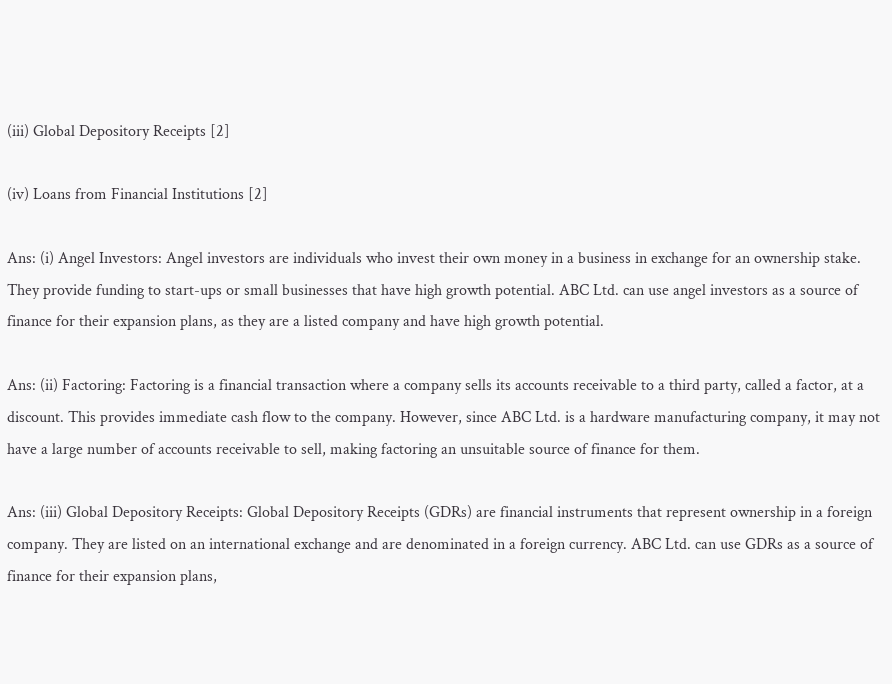(iii) Global Depository Receipts [2]

(iv) Loans from Financial Institutions [2]

Ans: (i) Angel Investors: Angel investors are individuals who invest their own money in a business in exchange for an ownership stake. They provide funding to start-ups or small businesses that have high growth potential. ABC Ltd. can use angel investors as a source of finance for their expansion plans, as they are a listed company and have high growth potential.

Ans: (ii) Factoring: Factoring is a financial transaction where a company sells its accounts receivable to a third party, called a factor, at a discount. This provides immediate cash flow to the company. However, since ABC Ltd. is a hardware manufacturing company, it may not have a large number of accounts receivable to sell, making factoring an unsuitable source of finance for them.

Ans: (iii) Global Depository Receipts: Global Depository Receipts (GDRs) are financial instruments that represent ownership in a foreign company. They are listed on an international exchange and are denominated in a foreign currency. ABC Ltd. can use GDRs as a source of finance for their expansion plans,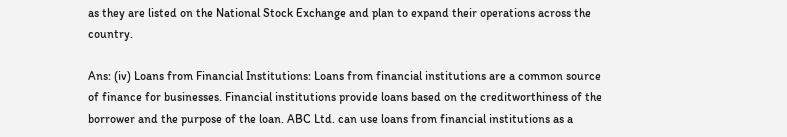as they are listed on the National Stock Exchange and plan to expand their operations across the country.

Ans: (iv) Loans from Financial Institutions: Loans from financial institutions are a common source of finance for businesses. Financial institutions provide loans based on the creditworthiness of the borrower and the purpose of the loan. ABC Ltd. can use loans from financial institutions as a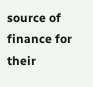source of finance for their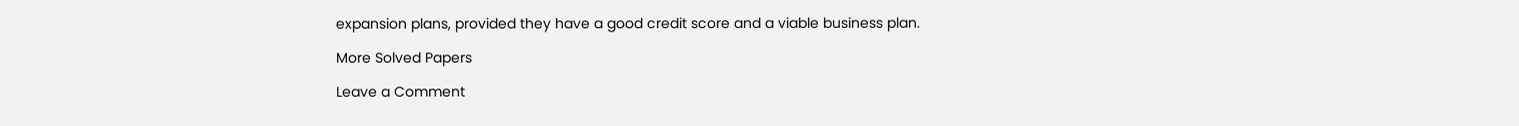expansion plans, provided they have a good credit score and a viable business plan.

More Solved Papers

Leave a Comment